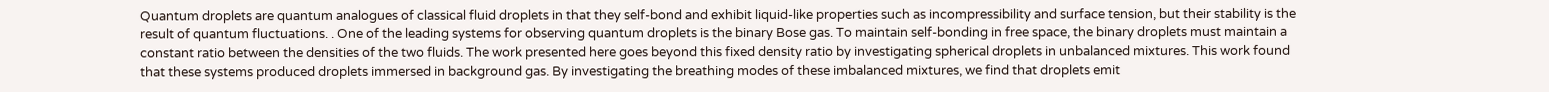Quantum droplets are quantum analogues of classical fluid droplets in that they self-bond and exhibit liquid-like properties such as incompressibility and surface tension, but their stability is the result of quantum fluctuations. . One of the leading systems for observing quantum droplets is the binary Bose gas. To maintain self-bonding in free space, the binary droplets must maintain a constant ratio between the densities of the two fluids. The work presented here goes beyond this fixed density ratio by investigating spherical droplets in unbalanced mixtures. This work found that these systems produced droplets immersed in background gas. By investigating the breathing modes of these imbalanced mixtures, we find that droplets emit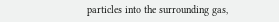particles into the surrounding gas,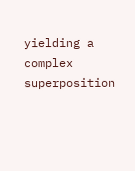yielding a complex superposition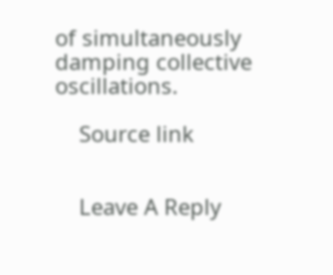of simultaneously damping collective oscillations.

    Source link


    Leave A Reply